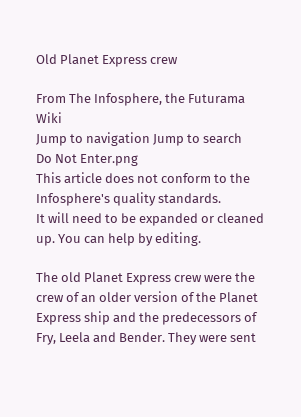Old Planet Express crew

From The Infosphere, the Futurama Wiki
Jump to navigation Jump to search
Do Not Enter.png
This article does not conform to the Infosphere's quality standards.
It will need to be expanded or cleaned up. You can help by editing.

The old Planet Express crew were the crew of an older version of the Planet Express ship and the predecessors of Fry, Leela and Bender. They were sent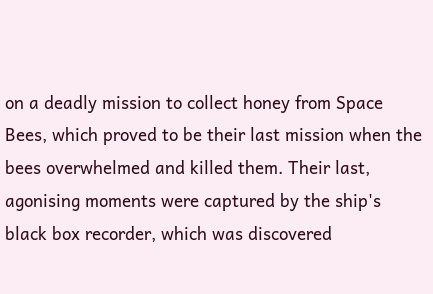on a deadly mission to collect honey from Space Bees, which proved to be their last mission when the bees overwhelmed and killed them. Their last, agonising moments were captured by the ship's black box recorder, which was discovered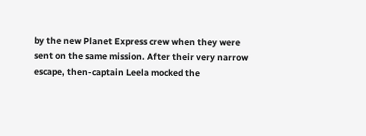by the new Planet Express crew when they were sent on the same mission. After their very narrow escape, then-captain Leela mocked the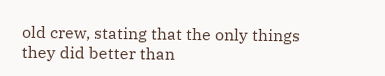old crew, stating that the only things they did better than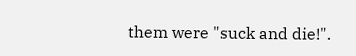them were "suck and die!".